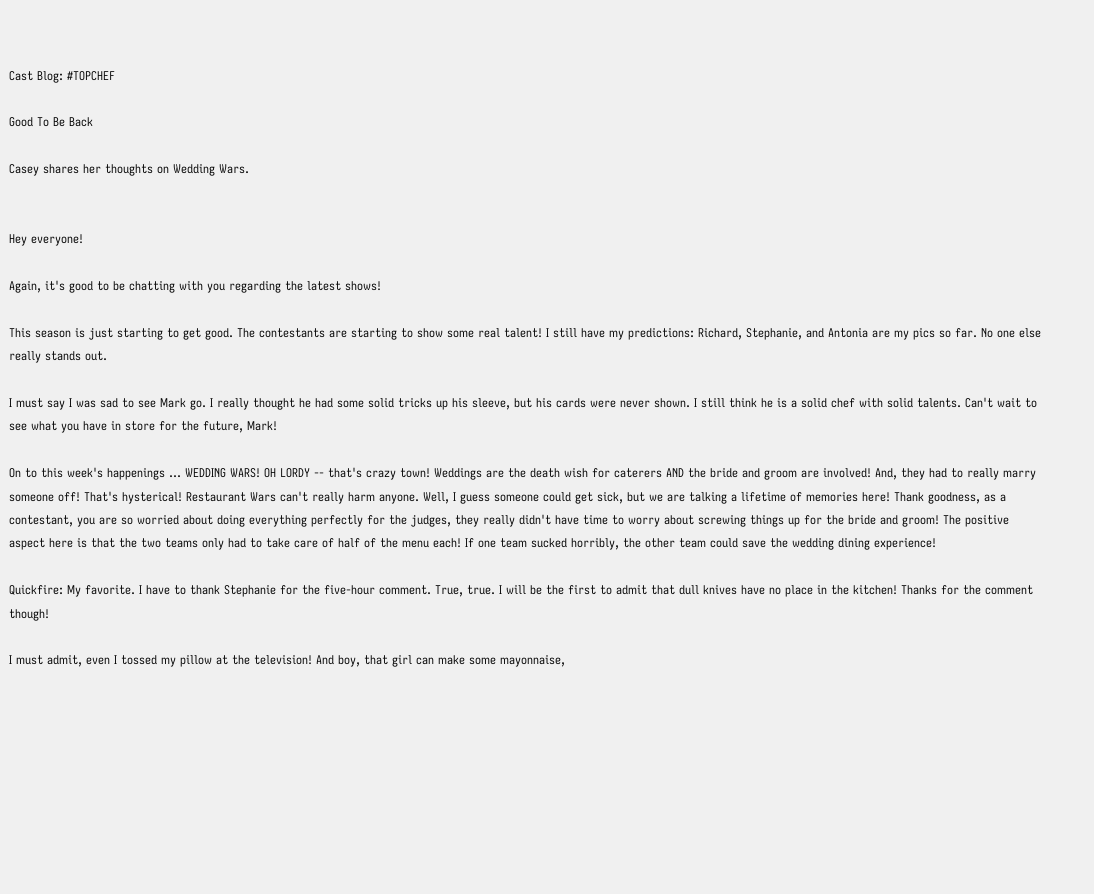Cast Blog: #TOPCHEF

Good To Be Back

Casey shares her thoughts on Wedding Wars.


Hey everyone!

Again, it's good to be chatting with you regarding the latest shows!

This season is just starting to get good. The contestants are starting to show some real talent! I still have my predictions: Richard, Stephanie, and Antonia are my pics so far. No one else really stands out.

I must say I was sad to see Mark go. I really thought he had some solid tricks up his sleeve, but his cards were never shown. I still think he is a solid chef with solid talents. Can't wait to see what you have in store for the future, Mark!

On to this week's happenings ... WEDDING WARS! OH LORDY -- that's crazy town! Weddings are the death wish for caterers AND the bride and groom are involved! And, they had to really marry someone off! That's hysterical! Restaurant Wars can't really harm anyone. Well, I guess someone could get sick, but we are talking a lifetime of memories here! Thank goodness, as a contestant, you are so worried about doing everything perfectly for the judges, they really didn't have time to worry about screwing things up for the bride and groom! The positive aspect here is that the two teams only had to take care of half of the menu each! If one team sucked horribly, the other team could save the wedding dining experience!

Quickfire: My favorite. I have to thank Stephanie for the five-hour comment. True, true. I will be the first to admit that dull knives have no place in the kitchen! Thanks for the comment though!

I must admit, even I tossed my pillow at the television! And boy, that girl can make some mayonnaise,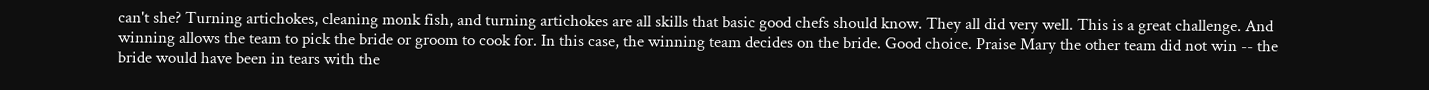can't she? Turning artichokes, cleaning monk fish, and turning artichokes are all skills that basic good chefs should know. They all did very well. This is a great challenge. And winning allows the team to pick the bride or groom to cook for. In this case, the winning team decides on the bride. Good choice. Praise Mary the other team did not win -- the bride would have been in tears with the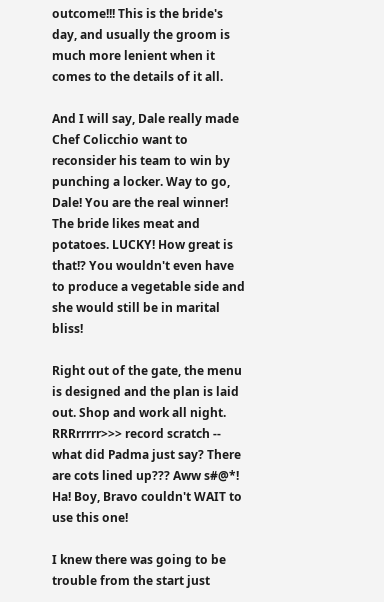outcome!!! This is the bride's day, and usually the groom is much more lenient when it comes to the details of it all.

And I will say, Dale really made Chef Colicchio want to reconsider his team to win by punching a locker. Way to go, Dale! You are the real winner! The bride likes meat and potatoes. LUCKY! How great is that!? You wouldn't even have to produce a vegetable side and she would still be in marital bliss!

Right out of the gate, the menu is designed and the plan is laid out. Shop and work all night. RRRrrrrr>>> record scratch -- what did Padma just say? There are cots lined up??? Aww s#@*! Ha! Boy, Bravo couldn't WAIT to use this one!

I knew there was going to be trouble from the start just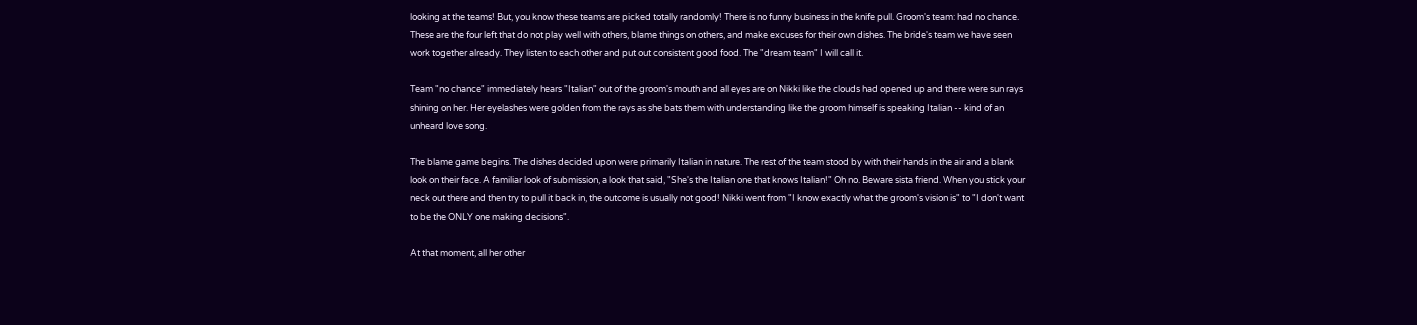looking at the teams! But, you know these teams are picked totally randomly! There is no funny business in the knife pull. Groom's team: had no chance. These are the four left that do not play well with others, blame things on others, and make excuses for their own dishes. The bride's team we have seen work together already. They listen to each other and put out consistent good food. The "dream team" I will call it.

Team "no chance" immediately hears "Italian" out of the groom's mouth and all eyes are on Nikki like the clouds had opened up and there were sun rays shining on her. Her eyelashes were golden from the rays as she bats them with understanding like the groom himself is speaking Italian -- kind of an unheard love song.

The blame game begins. The dishes decided upon were primarily Italian in nature. The rest of the team stood by with their hands in the air and a blank look on their face. A familiar look of submission, a look that said, "She's the Italian one that knows Italian!" Oh no. Beware sista friend. When you stick your neck out there and then try to pull it back in, the outcome is usually not good! Nikki went from "I know exactly what the groom's vision is" to "I don't want to be the ONLY one making decisions".

At that moment, all her other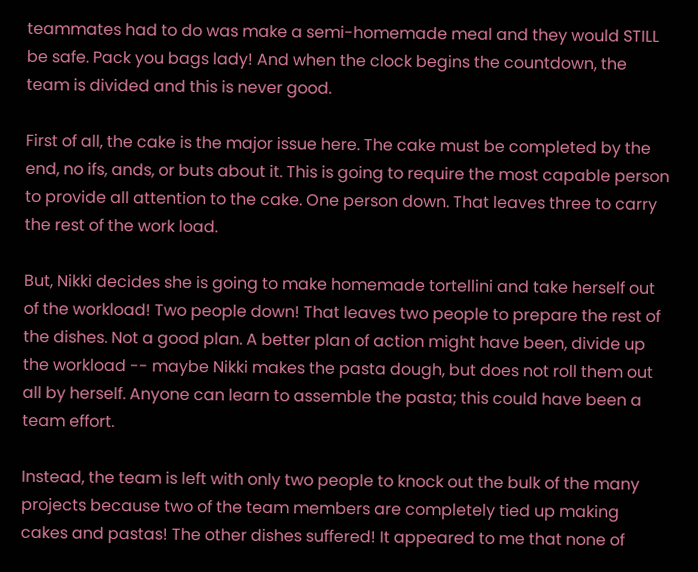teammates had to do was make a semi-homemade meal and they would STILL be safe. Pack you bags lady! And when the clock begins the countdown, the team is divided and this is never good.

First of all, the cake is the major issue here. The cake must be completed by the end, no ifs, ands, or buts about it. This is going to require the most capable person to provide all attention to the cake. One person down. That leaves three to carry the rest of the work load.

But, Nikki decides she is going to make homemade tortellini and take herself out of the workload! Two people down! That leaves two people to prepare the rest of the dishes. Not a good plan. A better plan of action might have been, divide up the workload -- maybe Nikki makes the pasta dough, but does not roll them out all by herself. Anyone can learn to assemble the pasta; this could have been a team effort.

Instead, the team is left with only two people to knock out the bulk of the many projects because two of the team members are completely tied up making cakes and pastas! The other dishes suffered! It appeared to me that none of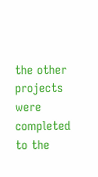the other projects were completed to the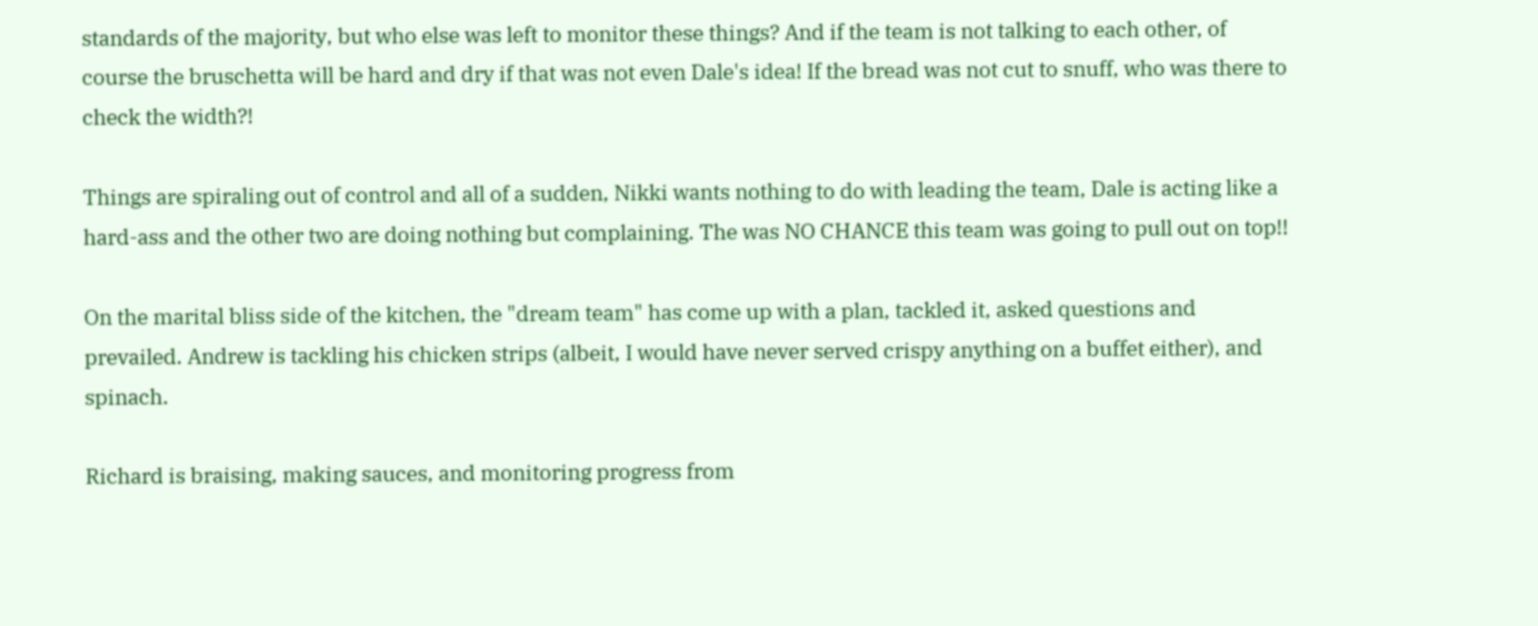standards of the majority, but who else was left to monitor these things? And if the team is not talking to each other, of course the bruschetta will be hard and dry if that was not even Dale's idea! If the bread was not cut to snuff, who was there to check the width?!

Things are spiraling out of control and all of a sudden, Nikki wants nothing to do with leading the team, Dale is acting like a hard-ass and the other two are doing nothing but complaining. The was NO CHANCE this team was going to pull out on top!!

On the marital bliss side of the kitchen, the "dream team" has come up with a plan, tackled it, asked questions and prevailed. Andrew is tackling his chicken strips (albeit, I would have never served crispy anything on a buffet either), and spinach.

Richard is braising, making sauces, and monitoring progress from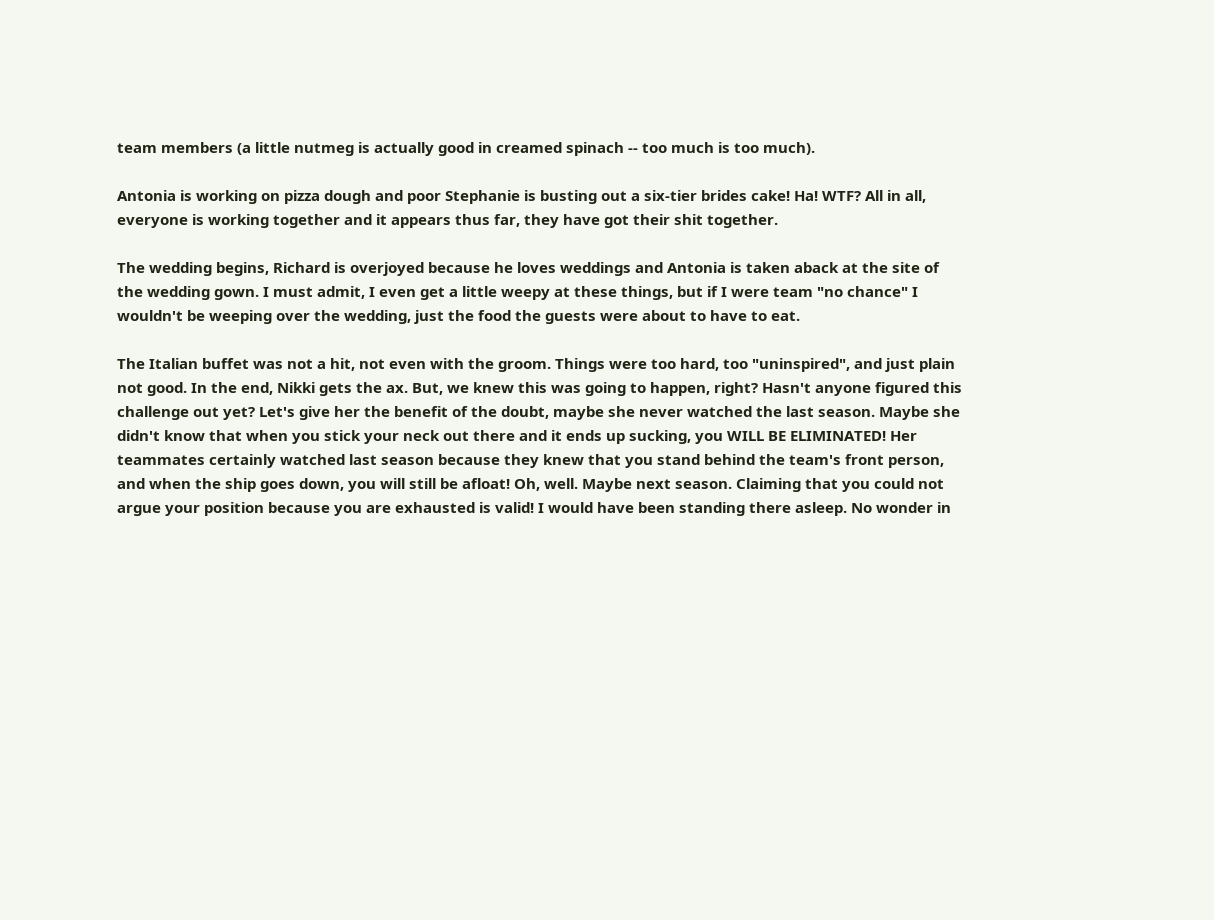team members (a little nutmeg is actually good in creamed spinach -- too much is too much).

Antonia is working on pizza dough and poor Stephanie is busting out a six-tier brides cake! Ha! WTF? All in all, everyone is working together and it appears thus far, they have got their shit together.

The wedding begins, Richard is overjoyed because he loves weddings and Antonia is taken aback at the site of the wedding gown. I must admit, I even get a little weepy at these things, but if I were team "no chance" I wouldn't be weeping over the wedding, just the food the guests were about to have to eat.

The Italian buffet was not a hit, not even with the groom. Things were too hard, too "uninspired", and just plain not good. In the end, Nikki gets the ax. But, we knew this was going to happen, right? Hasn't anyone figured this challenge out yet? Let's give her the benefit of the doubt, maybe she never watched the last season. Maybe she didn't know that when you stick your neck out there and it ends up sucking, you WILL BE ELIMINATED! Her teammates certainly watched last season because they knew that you stand behind the team's front person, and when the ship goes down, you will still be afloat! Oh, well. Maybe next season. Claiming that you could not argue your position because you are exhausted is valid! I would have been standing there asleep. No wonder in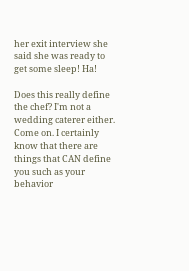her exit interview she said she was ready to get some sleep! Ha!

Does this really define the chef? I'm not a wedding caterer either. Come on. I certainly know that there are things that CAN define you such as your behavior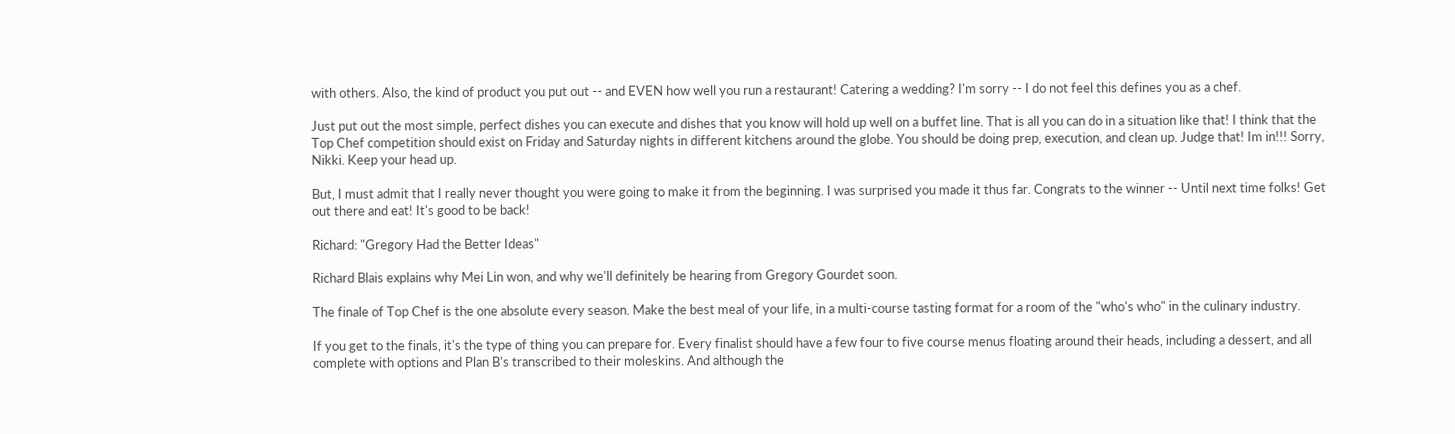with others. Also, the kind of product you put out -- and EVEN how well you run a restaurant! Catering a wedding? I'm sorry -- I do not feel this defines you as a chef.

Just put out the most simple, perfect dishes you can execute and dishes that you know will hold up well on a buffet line. That is all you can do in a situation like that! I think that the Top Chef competition should exist on Friday and Saturday nights in different kitchens around the globe. You should be doing prep, execution, and clean up. Judge that! Im in!!! Sorry, Nikki. Keep your head up.

But, I must admit that I really never thought you were going to make it from the beginning. I was surprised you made it thus far. Congrats to the winner -- Until next time folks! Get out there and eat! It's good to be back!

Richard: "Gregory Had the Better Ideas"

Richard Blais explains why Mei Lin won, and why we'll definitely be hearing from Gregory Gourdet soon.

The finale of Top Chef is the one absolute every season. Make the best meal of your life, in a multi-course tasting format for a room of the "who's who" in the culinary industry.

If you get to the finals, it's the type of thing you can prepare for. Every finalist should have a few four to five course menus floating around their heads, including a dessert, and all complete with options and Plan B's transcribed to their moleskins. And although the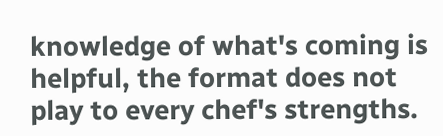knowledge of what's coming is helpful, the format does not play to every chef's strengths.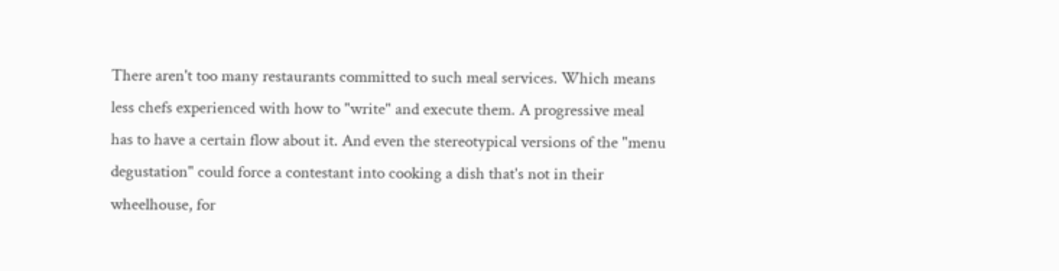There aren't too many restaurants committed to such meal services. Which means less chefs experienced with how to "write" and execute them. A progressive meal has to have a certain flow about it. And even the stereotypical versions of the "menu degustation" could force a contestant into cooking a dish that's not in their wheelhouse, for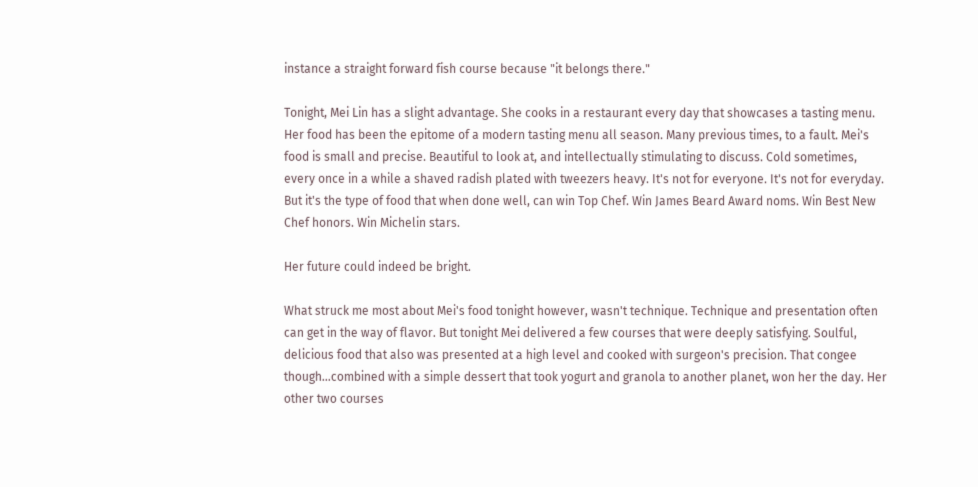instance a straight forward fish course because "it belongs there."

Tonight, Mei Lin has a slight advantage. She cooks in a restaurant every day that showcases a tasting menu. Her food has been the epitome of a modern tasting menu all season. Many previous times, to a fault. Mei's food is small and precise. Beautiful to look at, and intellectually stimulating to discuss. Cold sometimes, every once in a while a shaved radish plated with tweezers heavy. It's not for everyone. It's not for everyday. But it's the type of food that when done well, can win Top Chef. Win James Beard Award noms. Win Best New Chef honors. Win Michelin stars.

Her future could indeed be bright.

What struck me most about Mei's food tonight however, wasn't technique. Technique and presentation often can get in the way of flavor. But tonight Mei delivered a few courses that were deeply satisfying. Soulful, delicious food that also was presented at a high level and cooked with surgeon's precision. That congee though...combined with a simple dessert that took yogurt and granola to another planet, won her the day. Her other two courses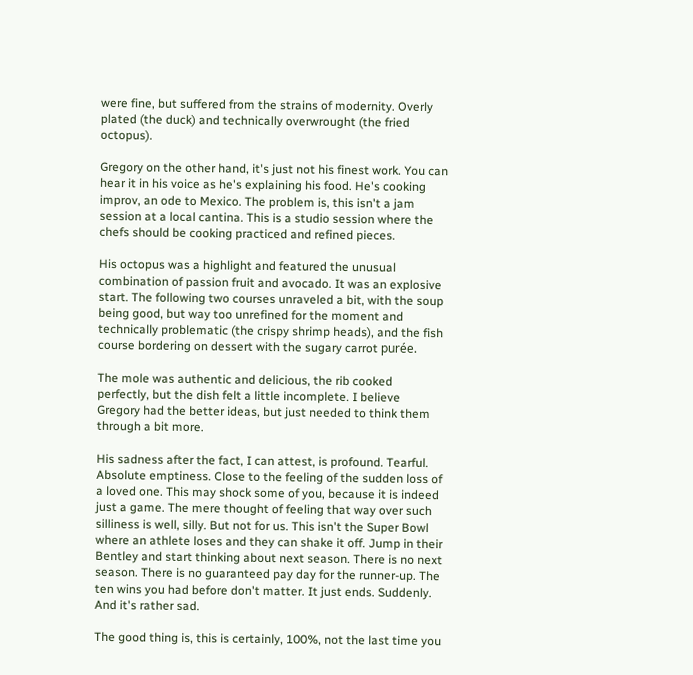were fine, but suffered from the strains of modernity. Overly plated (the duck) and technically overwrought (the fried octopus).

Gregory on the other hand, it's just not his finest work. You can hear it in his voice as he's explaining his food. He's cooking improv, an ode to Mexico. The problem is, this isn't a jam session at a local cantina. This is a studio session where the chefs should be cooking practiced and refined pieces.

His octopus was a highlight and featured the unusual combination of passion fruit and avocado. It was an explosive start. The following two courses unraveled a bit, with the soup being good, but way too unrefined for the moment and technically problematic (the crispy shrimp heads), and the fish course bordering on dessert with the sugary carrot purée.

The mole was authentic and delicious, the rib cooked perfectly, but the dish felt a little incomplete. I believe Gregory had the better ideas, but just needed to think them through a bit more.

His sadness after the fact, I can attest, is profound. Tearful. Absolute emptiness. Close to the feeling of the sudden loss of a loved one. This may shock some of you, because it is indeed just a game. The mere thought of feeling that way over such silliness is well, silly. But not for us. This isn't the Super Bowl where an athlete loses and they can shake it off. Jump in their Bentley and start thinking about next season. There is no next season. There is no guaranteed pay day for the runner-up. The ten wins you had before don't matter. It just ends. Suddenly. And it's rather sad.

The good thing is, this is certainly, 100%, not the last time you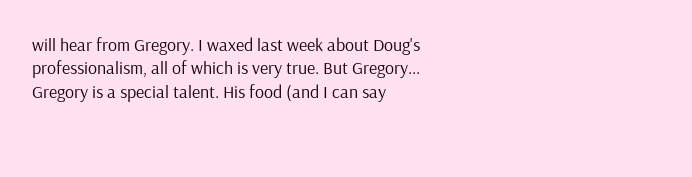will hear from Gregory. I waxed last week about Doug's professionalism, all of which is very true. But Gregory... Gregory is a special talent. His food (and I can say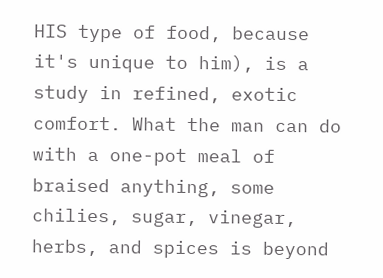HIS type of food, because it's unique to him), is a study in refined, exotic comfort. What the man can do with a one-pot meal of braised anything, some chilies, sugar, vinegar, herbs, and spices is beyond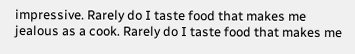impressive. Rarely do I taste food that makes me jealous as a cook. Rarely do I taste food that makes me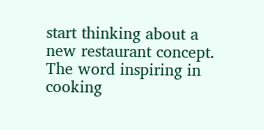start thinking about a new restaurant concept. The word inspiring in cooking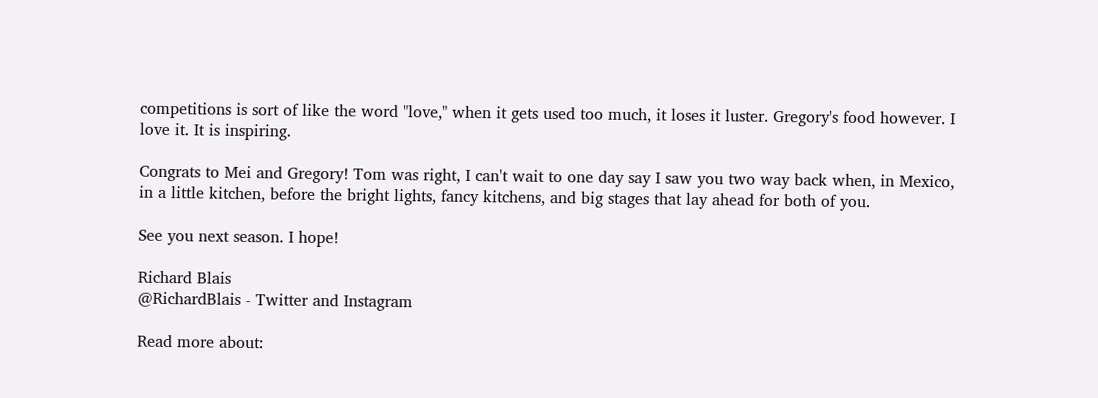competitions is sort of like the word "love," when it gets used too much, it loses it luster. Gregory's food however. I love it. It is inspiring.

Congrats to Mei and Gregory! Tom was right, I can't wait to one day say I saw you two way back when, in Mexico, in a little kitchen, before the bright lights, fancy kitchens, and big stages that lay ahead for both of you.

See you next season. I hope!

Richard Blais
@RichardBlais - Twitter and Instagram

Read more about: